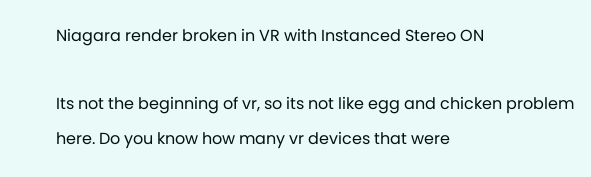Niagara render broken in VR with Instanced Stereo ON

Its not the beginning of vr, so its not like egg and chicken problem here. Do you know how many vr devices that were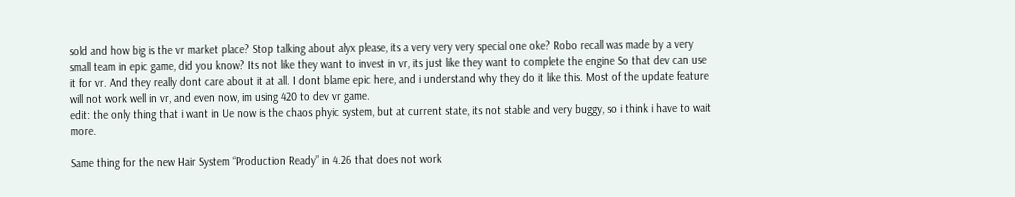sold and how big is the vr market place? Stop talking about alyx please, its a very very very special one oke? Robo recall was made by a very small team in epic game, did you know? Its not like they want to invest in vr, its just like they want to complete the engine So that dev can use it for vr. And they really dont care about it at all. I dont blame epic here, and i understand why they do it like this. Most of the update feature will not work well in vr, and even now, im using 420 to dev vr game.
edit: the only thing that i want in Ue now is the chaos phyic system, but at current state, its not stable and very buggy, so i think i have to wait more.

Same thing for the new Hair System “Production Ready” in 4.26 that does not work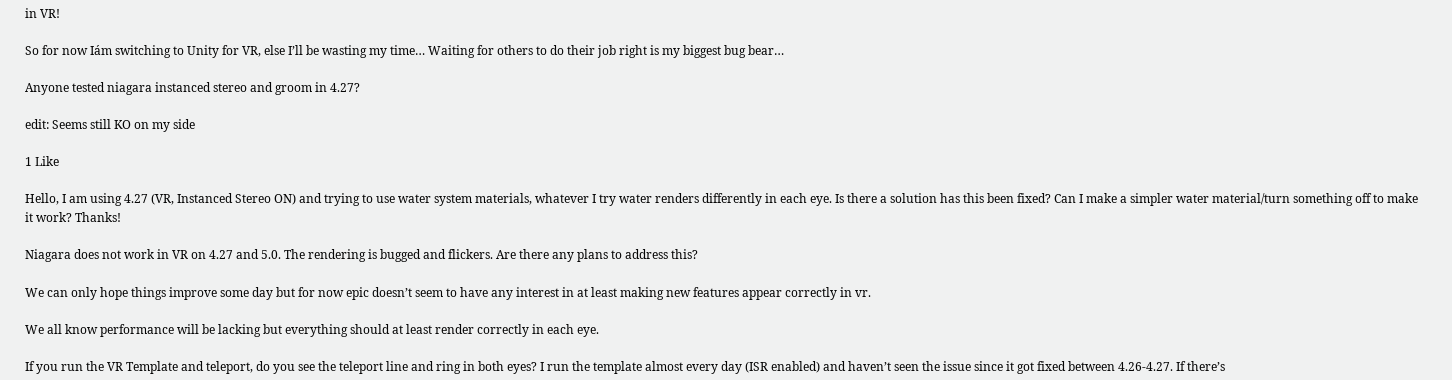in VR!

So for now Iám switching to Unity for VR, else I’ll be wasting my time… Waiting for others to do their job right is my biggest bug bear…

Anyone tested niagara instanced stereo and groom in 4.27?

edit: Seems still KO on my side

1 Like

Hello, I am using 4.27 (VR, Instanced Stereo ON) and trying to use water system materials, whatever I try water renders differently in each eye. Is there a solution has this been fixed? Can I make a simpler water material/turn something off to make it work? Thanks!

Niagara does not work in VR on 4.27 and 5.0. The rendering is bugged and flickers. Are there any plans to address this?

We can only hope things improve some day but for now epic doesn’t seem to have any interest in at least making new features appear correctly in vr.

We all know performance will be lacking but everything should at least render correctly in each eye.

If you run the VR Template and teleport, do you see the teleport line and ring in both eyes? I run the template almost every day (ISR enabled) and haven’t seen the issue since it got fixed between 4.26-4.27. If there’s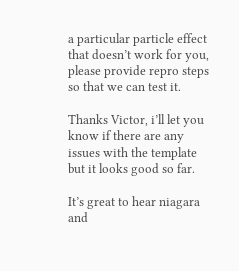a particular particle effect that doesn’t work for you, please provide repro steps so that we can test it.

Thanks Victor, i’ll let you know if there are any issues with the template but it looks good so far.

It’s great to hear niagara and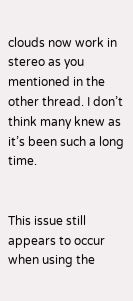clouds now work in stereo as you mentioned in the other thread. I don’t think many knew as it’s been such a long time.


This issue still appears to occur when using the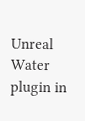Unreal Water plugin in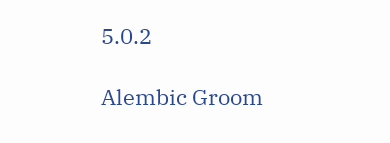5.0.2

Alembic Groom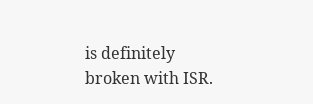is definitely broken with ISR.